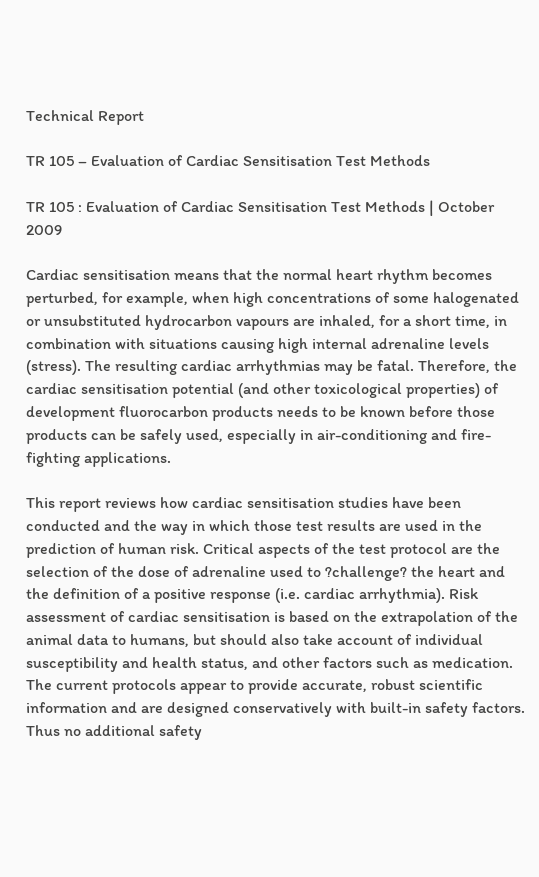Technical Report

TR 105 – Evaluation of Cardiac Sensitisation Test Methods

TR 105 : Evaluation of Cardiac Sensitisation Test Methods | October 2009

Cardiac sensitisation means that the normal heart rhythm becomes perturbed, for example, when high concentrations of some halogenated or unsubstituted hydrocarbon vapours are inhaled, for a short time, in combination with situations causing high internal adrenaline levels (stress). The resulting cardiac arrhythmias may be fatal. Therefore, the cardiac sensitisation potential (and other toxicological properties) of development fluorocarbon products needs to be known before those products can be safely used, especially in air-conditioning and fire-fighting applications.

This report reviews how cardiac sensitisation studies have been conducted and the way in which those test results are used in the prediction of human risk. Critical aspects of the test protocol are the selection of the dose of adrenaline used to ?challenge? the heart and the definition of a positive response (i.e. cardiac arrhythmia). Risk assessment of cardiac sensitisation is based on the extrapolation of the animal data to humans, but should also take account of individual susceptibility and health status, and other factors such as medication. The current protocols appear to provide accurate, robust scientific information and are designed conservatively with built-in safety factors. Thus no additional safety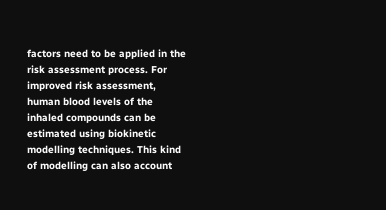factors need to be applied in the risk assessment process. For improved risk assessment, human blood levels of the inhaled compounds can be estimated using biokinetic modelling techniques. This kind of modelling can also account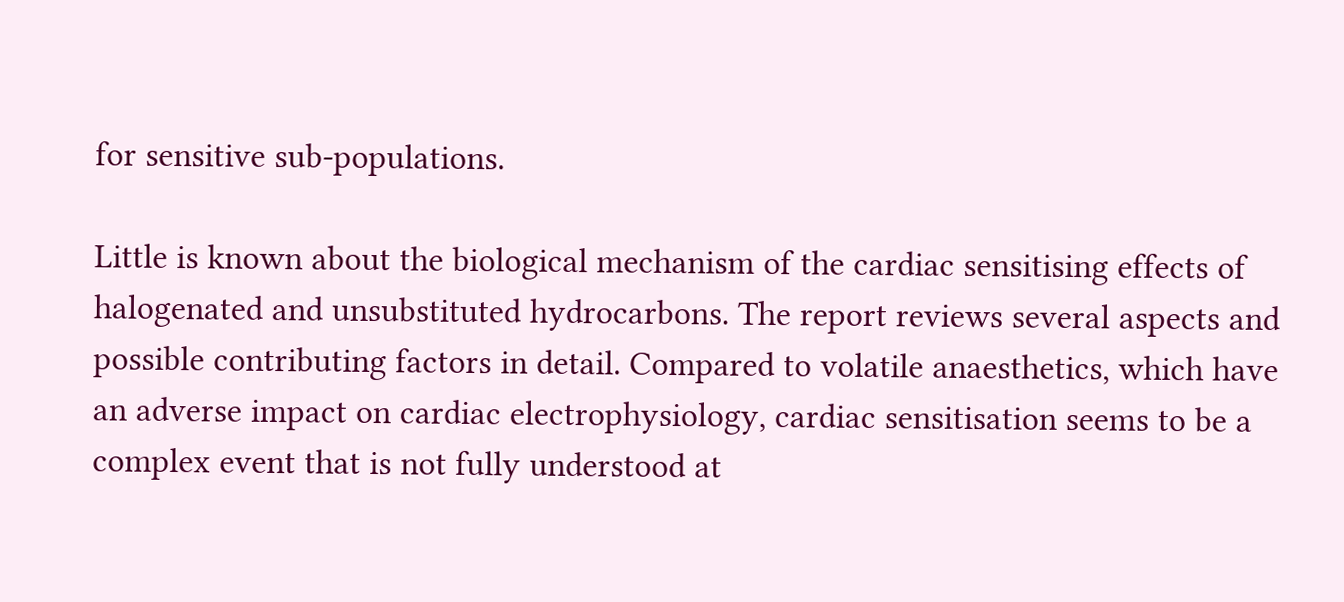for sensitive sub-populations.

Little is known about the biological mechanism of the cardiac sensitising effects of halogenated and unsubstituted hydrocarbons. The report reviews several aspects and possible contributing factors in detail. Compared to volatile anaesthetics, which have an adverse impact on cardiac electrophysiology, cardiac sensitisation seems to be a complex event that is not fully understood at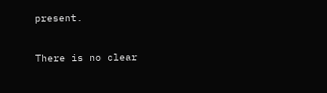present.

There is no clear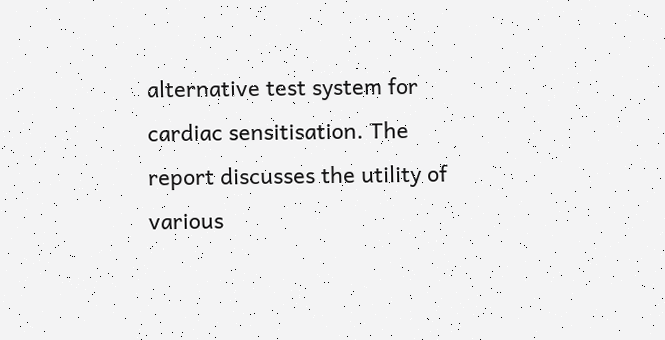alternative test system for cardiac sensitisation. The report discusses the utility of various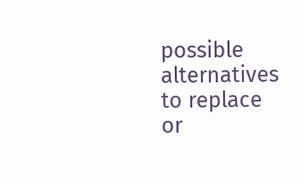possible alternatives to replace or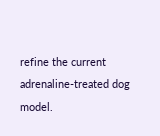refine the current adrenaline-treated dog model.